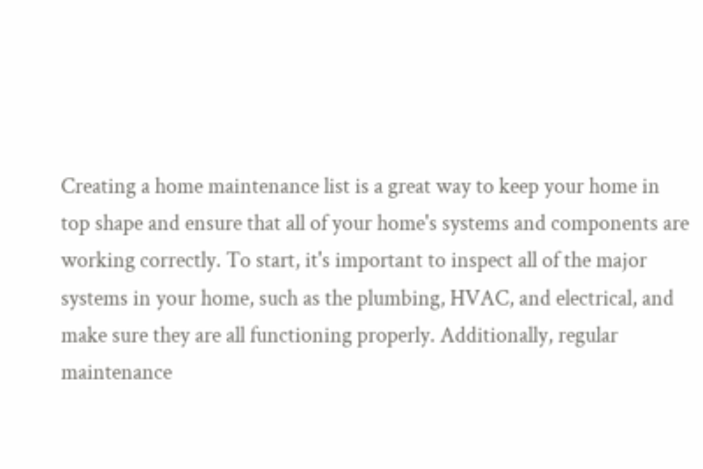Creating a home maintenance list is a great way to keep your home in top shape and ensure that all of your home's systems and components are working correctly. To start, it's important to inspect all of the major systems in your home, such as the plumbing, HVAC, and electrical, and make sure they are all functioning properly. Additionally, regular maintenance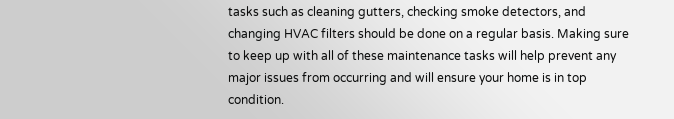tasks such as cleaning gutters, checking smoke detectors, and changing HVAC filters should be done on a regular basis. Making sure to keep up with all of these maintenance tasks will help prevent any major issues from occurring and will ensure your home is in top condition.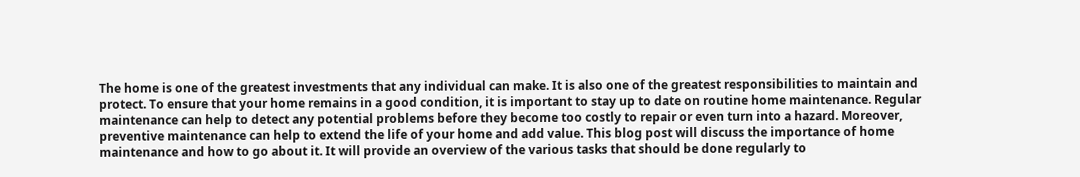The home is one of the greatest investments that any individual can make. It is also one of the greatest responsibilities to maintain and protect. To ensure that your home remains in a good condition, it is important to stay up to date on routine home maintenance. Regular maintenance can help to detect any potential problems before they become too costly to repair or even turn into a hazard. Moreover, preventive maintenance can help to extend the life of your home and add value. This blog post will discuss the importance of home maintenance and how to go about it. It will provide an overview of the various tasks that should be done regularly to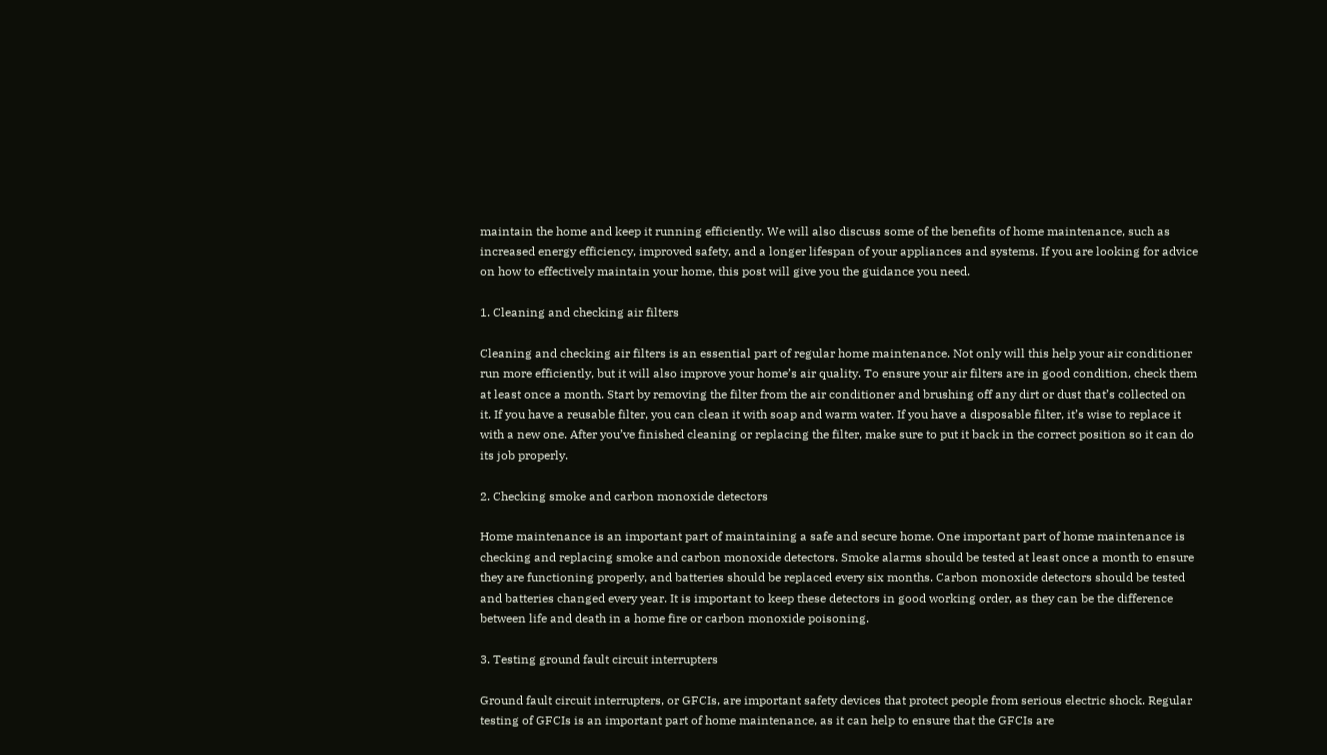maintain the home and keep it running efficiently. We will also discuss some of the benefits of home maintenance, such as increased energy efficiency, improved safety, and a longer lifespan of your appliances and systems. If you are looking for advice on how to effectively maintain your home, this post will give you the guidance you need.

1. Cleaning and checking air filters

Cleaning and checking air filters is an essential part of regular home maintenance. Not only will this help your air conditioner run more efficiently, but it will also improve your home’s air quality. To ensure your air filters are in good condition, check them at least once a month. Start by removing the filter from the air conditioner and brushing off any dirt or dust that’s collected on it. If you have a reusable filter, you can clean it with soap and warm water. If you have a disposable filter, it’s wise to replace it with a new one. After you’ve finished cleaning or replacing the filter, make sure to put it back in the correct position so it can do its job properly.

2. Checking smoke and carbon monoxide detectors

Home maintenance is an important part of maintaining a safe and secure home. One important part of home maintenance is checking and replacing smoke and carbon monoxide detectors. Smoke alarms should be tested at least once a month to ensure they are functioning properly, and batteries should be replaced every six months. Carbon monoxide detectors should be tested and batteries changed every year. It is important to keep these detectors in good working order, as they can be the difference between life and death in a home fire or carbon monoxide poisoning.

3. Testing ground fault circuit interrupters

Ground fault circuit interrupters, or GFCIs, are important safety devices that protect people from serious electric shock. Regular testing of GFCIs is an important part of home maintenance, as it can help to ensure that the GFCIs are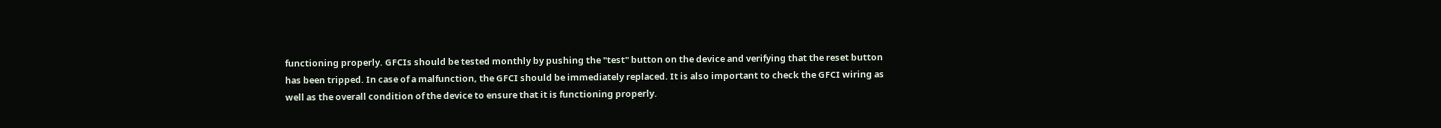functioning properly. GFCIs should be tested monthly by pushing the "test" button on the device and verifying that the reset button has been tripped. In case of a malfunction, the GFCI should be immediately replaced. It is also important to check the GFCI wiring as well as the overall condition of the device to ensure that it is functioning properly.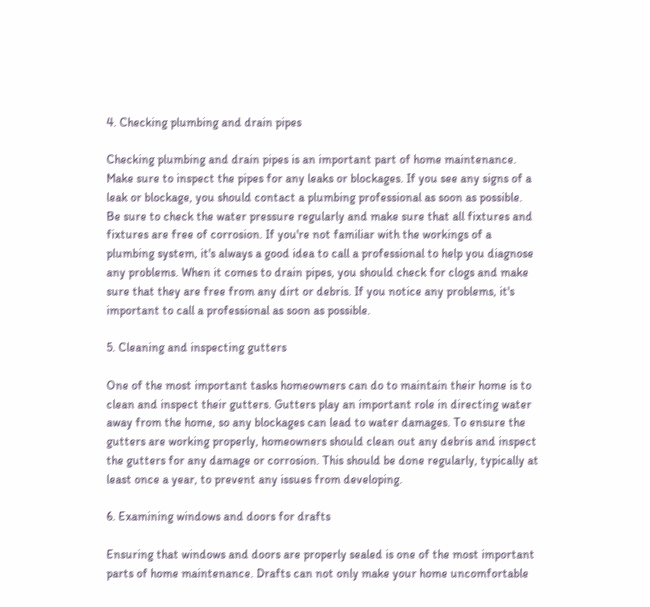4. Checking plumbing and drain pipes

Checking plumbing and drain pipes is an important part of home maintenance. Make sure to inspect the pipes for any leaks or blockages. If you see any signs of a leak or blockage, you should contact a plumbing professional as soon as possible. Be sure to check the water pressure regularly and make sure that all fixtures and fixtures are free of corrosion. If you're not familiar with the workings of a plumbing system, it's always a good idea to call a professional to help you diagnose any problems. When it comes to drain pipes, you should check for clogs and make sure that they are free from any dirt or debris. If you notice any problems, it's important to call a professional as soon as possible.

5. Cleaning and inspecting gutters

One of the most important tasks homeowners can do to maintain their home is to clean and inspect their gutters. Gutters play an important role in directing water away from the home, so any blockages can lead to water damages. To ensure the gutters are working properly, homeowners should clean out any debris and inspect the gutters for any damage or corrosion. This should be done regularly, typically at least once a year, to prevent any issues from developing.

6. Examining windows and doors for drafts

Ensuring that windows and doors are properly sealed is one of the most important parts of home maintenance. Drafts can not only make your home uncomfortable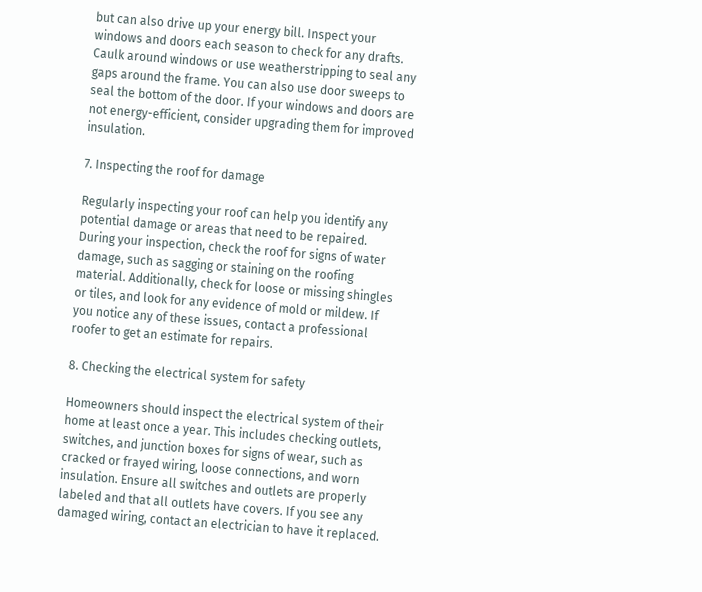but can also drive up your energy bill. Inspect your windows and doors each season to check for any drafts. Caulk around windows or use weatherstripping to seal any gaps around the frame. You can also use door sweeps to seal the bottom of the door. If your windows and doors are not energy-efficient, consider upgrading them for improved insulation.

7. Inspecting the roof for damage

Regularly inspecting your roof can help you identify any potential damage or areas that need to be repaired. During your inspection, check the roof for signs of water damage, such as sagging or staining on the roofing material. Additionally, check for loose or missing shingles or tiles, and look for any evidence of mold or mildew. If you notice any of these issues, contact a professional roofer to get an estimate for repairs.

8. Checking the electrical system for safety

Homeowners should inspect the electrical system of their home at least once a year. This includes checking outlets, switches, and junction boxes for signs of wear, such as cracked or frayed wiring, loose connections, and worn insulation. Ensure all switches and outlets are properly labeled and that all outlets have covers. If you see any damaged wiring, contact an electrician to have it replaced.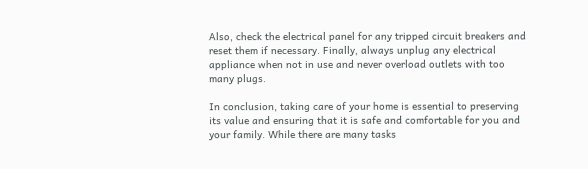Also, check the electrical panel for any tripped circuit breakers and reset them if necessary. Finally, always unplug any electrical appliance when not in use and never overload outlets with too many plugs.

In conclusion, taking care of your home is essential to preserving its value and ensuring that it is safe and comfortable for you and your family. While there are many tasks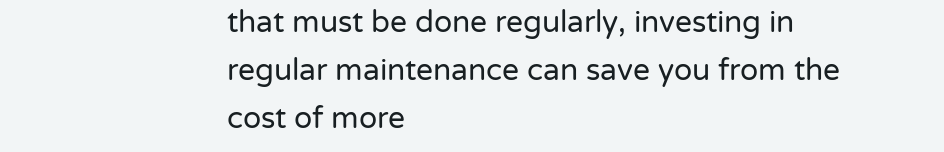that must be done regularly, investing in regular maintenance can save you from the cost of more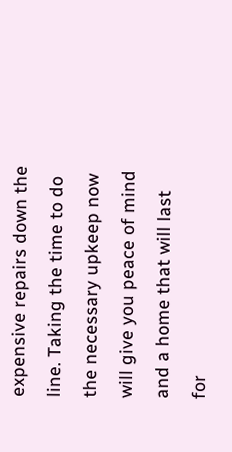expensive repairs down the line. Taking the time to do the necessary upkeep now will give you peace of mind and a home that will last for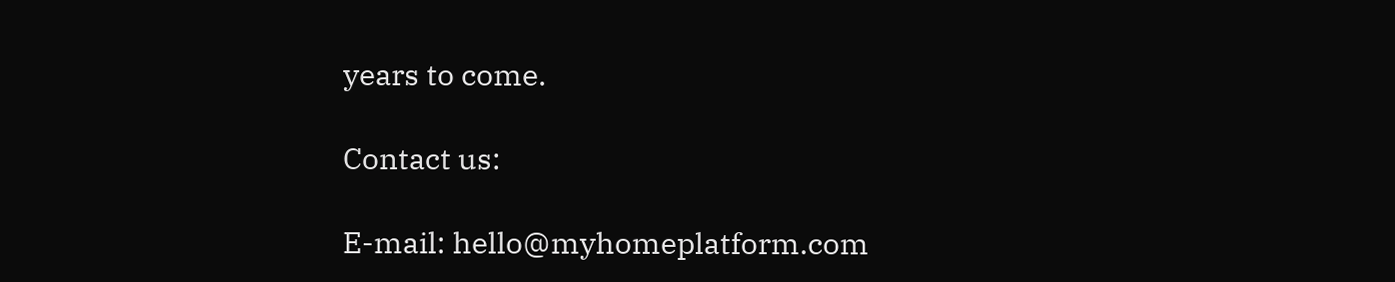years to come.

Contact us:

E-mail: hello@myhomeplatform.com